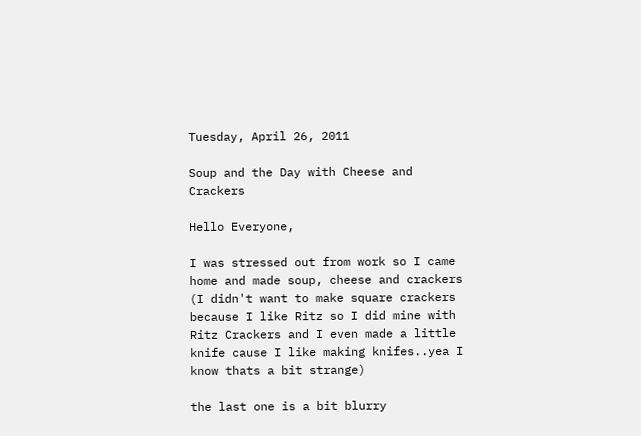Tuesday, April 26, 2011

Soup and the Day with Cheese and Crackers

Hello Everyone,

I was stressed out from work so I came home and made soup, cheese and crackers (I didn't want to make square crackers because I like Ritz so I did mine with Ritz Crackers and I even made a little knife cause I like making knifes..yea I know thats a bit strange)

the last one is a bit blurry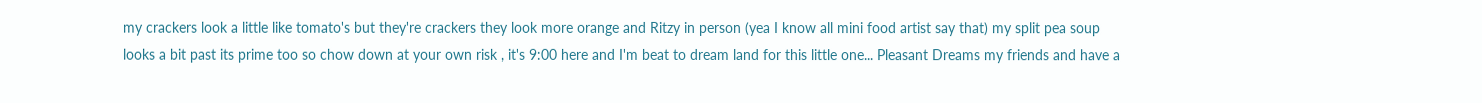my crackers look a little like tomato's but they're crackers they look more orange and Ritzy in person (yea I know all mini food artist say that) my split pea soup looks a bit past its prime too so chow down at your own risk , it's 9:00 here and I'm beat to dream land for this little one... Pleasant Dreams my friends and have a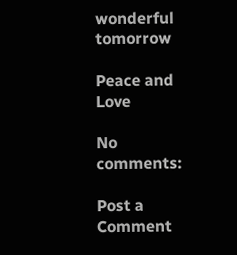wonderful tomorrow

Peace and Love

No comments:

Post a Comment